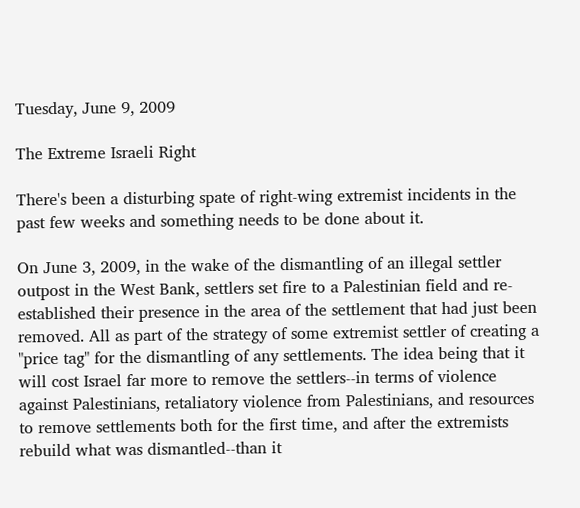Tuesday, June 9, 2009

The Extreme Israeli Right

There's been a disturbing spate of right-wing extremist incidents in the past few weeks and something needs to be done about it.

On June 3, 2009, in the wake of the dismantling of an illegal settler outpost in the West Bank, settlers set fire to a Palestinian field and re-established their presence in the area of the settlement that had just been removed. All as part of the strategy of some extremist settler of creating a "price tag" for the dismantling of any settlements. The idea being that it will cost Israel far more to remove the settlers--in terms of violence against Palestinians, retaliatory violence from Palestinians, and resources to remove settlements both for the first time, and after the extremists rebuild what was dismantled--than it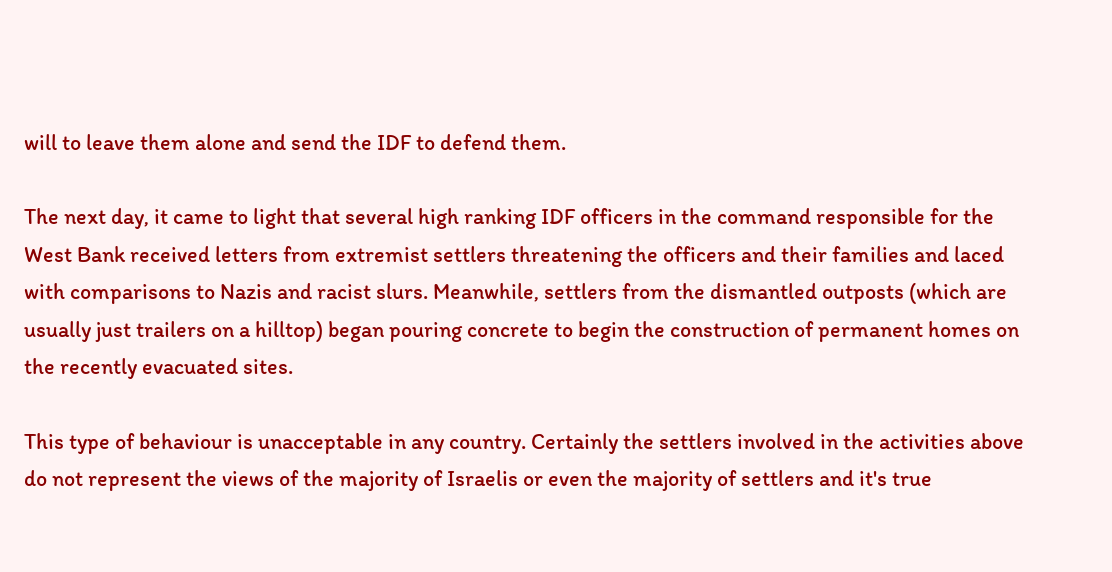will to leave them alone and send the IDF to defend them.

The next day, it came to light that several high ranking IDF officers in the command responsible for the West Bank received letters from extremist settlers threatening the officers and their families and laced with comparisons to Nazis and racist slurs. Meanwhile, settlers from the dismantled outposts (which are usually just trailers on a hilltop) began pouring concrete to begin the construction of permanent homes on the recently evacuated sites.

This type of behaviour is unacceptable in any country. Certainly the settlers involved in the activities above do not represent the views of the majority of Israelis or even the majority of settlers and it's true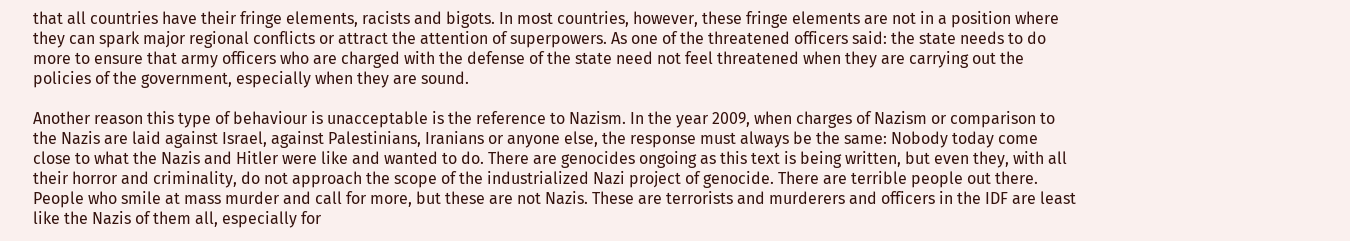that all countries have their fringe elements, racists and bigots. In most countries, however, these fringe elements are not in a position where they can spark major regional conflicts or attract the attention of superpowers. As one of the threatened officers said: the state needs to do more to ensure that army officers who are charged with the defense of the state need not feel threatened when they are carrying out the policies of the government, especially when they are sound.

Another reason this type of behaviour is unacceptable is the reference to Nazism. In the year 2009, when charges of Nazism or comparison to the Nazis are laid against Israel, against Palestinians, Iranians or anyone else, the response must always be the same: Nobody today come close to what the Nazis and Hitler were like and wanted to do. There are genocides ongoing as this text is being written, but even they, with all their horror and criminality, do not approach the scope of the industrialized Nazi project of genocide. There are terrible people out there. People who smile at mass murder and call for more, but these are not Nazis. These are terrorists and murderers and officers in the IDF are least like the Nazis of them all, especially for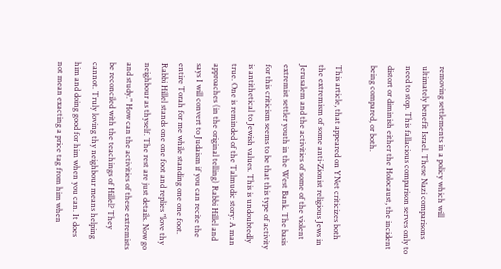removing settlements in a policy which will ultimately benefit Israel. These Nazi comparisons need to stop. This fallacious comparison serves only to distort or diminish either the Holocaust, the incident being compared, or both.

This article, that appeared on YNet criticizes both the extremism of some anti-Zionist religious Jews in Jerusalem and the activities of some of the violent extremist settler youth in the West Bank. The basis for this criticism seems to be that this type of activity is antithetical to Jewish values. This is undoubtedly true. One is reminded of the Talmudic story: A man approaches (in the original telling) Rabbi Hillel and says I will convert to Judaism if you can recite the entire Torah for me while standing one one foot. Rabbi Hillel stands one one foot and replies "love thy neighbour as thyself. The rest are just details. Now go and study." How can the activities of these extremists be reconciled with the teachings of Hillel? They cannot. Truly loving thy neighbour means helping him and doing good for him when you can. It does not mean exacting a price tag from him when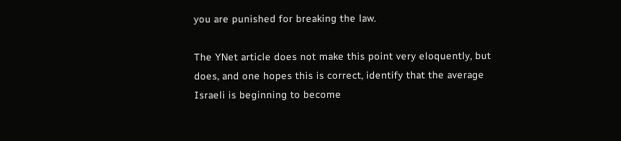you are punished for breaking the law.

The YNet article does not make this point very eloquently, but does, and one hopes this is correct, identify that the average Israeli is beginning to become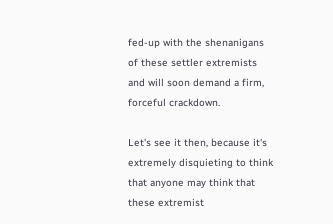fed-up with the shenanigans of these settler extremists and will soon demand a firm, forceful crackdown.

Let's see it then, because it's extremely disquieting to think that anyone may think that these extremist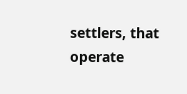settlers, that operate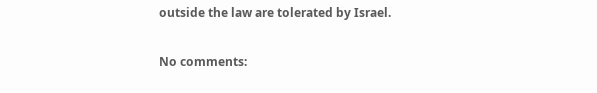outside the law are tolerated by Israel.

No comments: